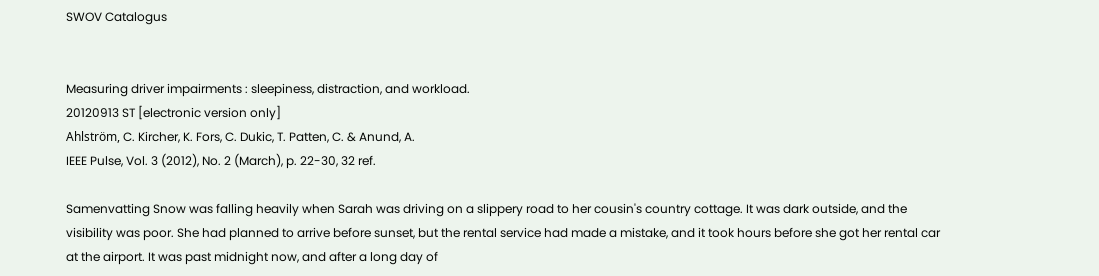SWOV Catalogus


Measuring driver impairments : sleepiness, distraction, and workload.
20120913 ST [electronic version only]
Ahlström, C. Kircher, K. Fors, C. Dukic, T. Patten, C. & Anund, A.
IEEE Pulse, Vol. 3 (2012), No. 2 (March), p. 22-30, 32 ref.

Samenvatting Snow was falling heavily when Sarah was driving on a slippery road to her cousin's country cottage. It was dark outside, and the visibility was poor. She had planned to arrive before sunset, but the rental service had made a mistake, and it took hours before she got her rental car at the airport. It was past midnight now, and after a long day of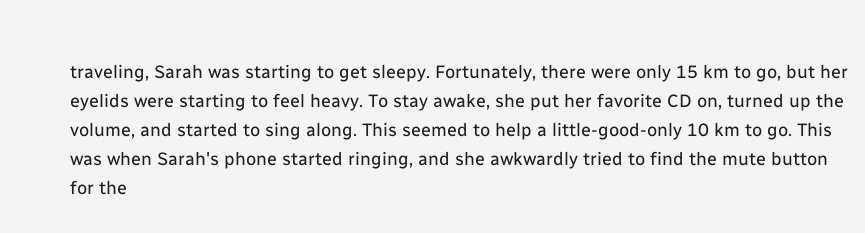traveling, Sarah was starting to get sleepy. Fortunately, there were only 15 km to go, but her eyelids were starting to feel heavy. To stay awake, she put her favorite CD on, turned up the volume, and started to sing along. This seemed to help a little-good-only 10 km to go. This was when Sarah's phone started ringing, and she awkwardly tried to find the mute button for the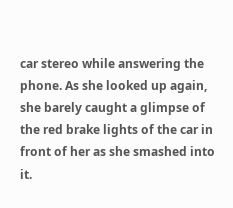car stereo while answering the phone. As she looked up again, she barely caught a glimpse of the red brake lights of the car in front of her as she smashed into it.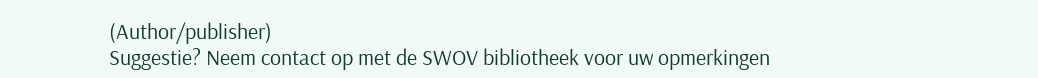(Author/publisher)
Suggestie? Neem contact op met de SWOV bibliotheek voor uw opmerkingen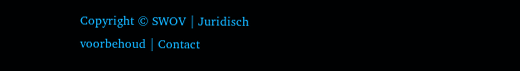Copyright © SWOV | Juridisch voorbehoud | Contact